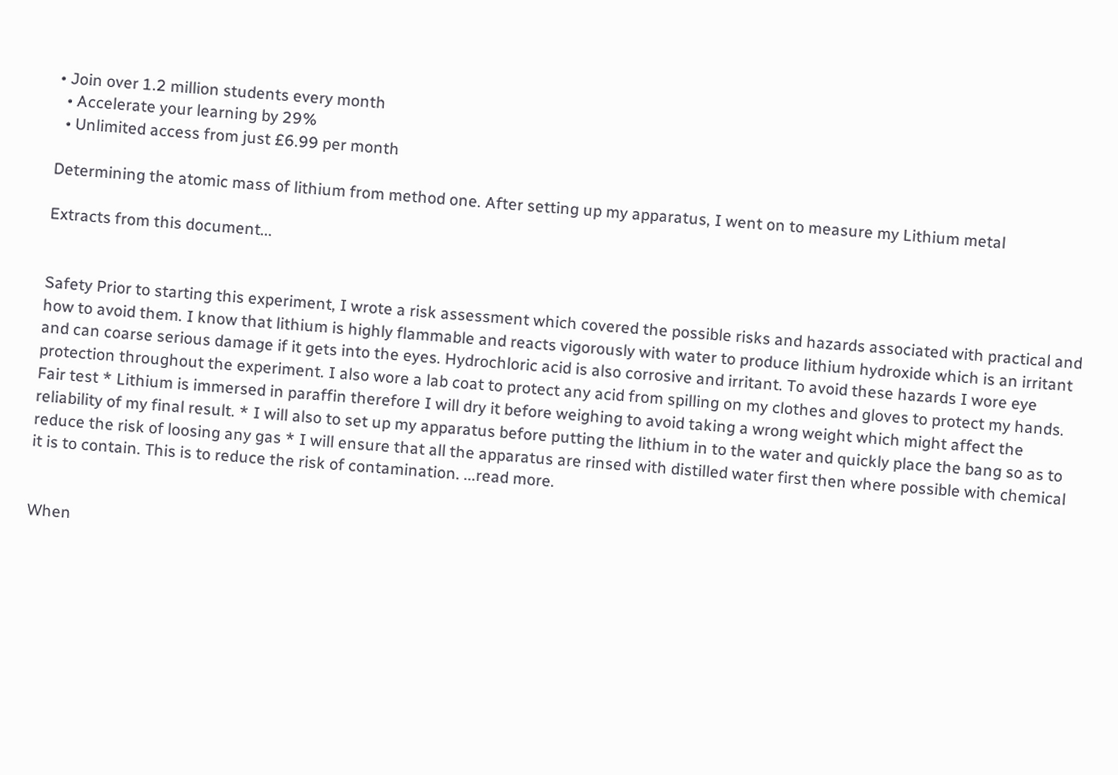• Join over 1.2 million students every month
  • Accelerate your learning by 29%
  • Unlimited access from just £6.99 per month

Determining the atomic mass of lithium from method one. After setting up my apparatus, I went on to measure my Lithium metal

Extracts from this document...


Safety Prior to starting this experiment, I wrote a risk assessment which covered the possible risks and hazards associated with practical and how to avoid them. I know that lithium is highly flammable and reacts vigorously with water to produce lithium hydroxide which is an irritant and can coarse serious damage if it gets into the eyes. Hydrochloric acid is also corrosive and irritant. To avoid these hazards I wore eye protection throughout the experiment. I also wore a lab coat to protect any acid from spilling on my clothes and gloves to protect my hands. Fair test * Lithium is immersed in paraffin therefore I will dry it before weighing to avoid taking a wrong weight which might affect the reliability of my final result. * I will also to set up my apparatus before putting the lithium in to the water and quickly place the bang so as to reduce the risk of loosing any gas * I will ensure that all the apparatus are rinsed with distilled water first then where possible with chemical it is to contain. This is to reduce the risk of contamination. ...read more.


When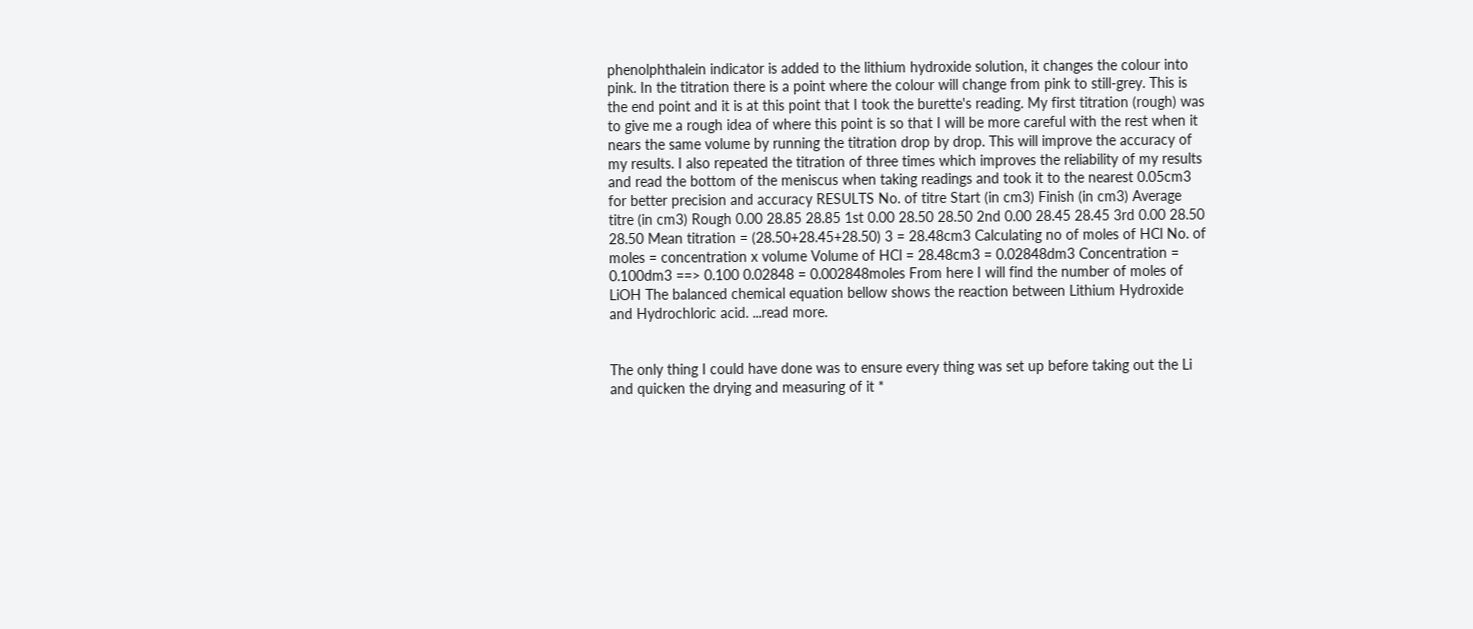phenolphthalein indicator is added to the lithium hydroxide solution, it changes the colour into pink. In the titration there is a point where the colour will change from pink to still-grey. This is the end point and it is at this point that I took the burette's reading. My first titration (rough) was to give me a rough idea of where this point is so that I will be more careful with the rest when it nears the same volume by running the titration drop by drop. This will improve the accuracy of my results. I also repeated the titration of three times which improves the reliability of my results and read the bottom of the meniscus when taking readings and took it to the nearest 0.05cm3 for better precision and accuracy RESULTS No. of titre Start (in cm3) Finish (in cm3) Average titre (in cm3) Rough 0.00 28.85 28.85 1st 0.00 28.50 28.50 2nd 0.00 28.45 28.45 3rd 0.00 28.50 28.50 Mean titration = (28.50+28.45+28.50) 3 = 28.48cm3 Calculating no of moles of HCl No. of moles = concentration x volume Volume of HCl = 28.48cm3 = 0.02848dm3 Concentration = 0.100dm3 ==> 0.100 0.02848 = 0.002848moles From here I will find the number of moles of LiOH The balanced chemical equation bellow shows the reaction between Lithium Hydroxide and Hydrochloric acid. ...read more.


The only thing I could have done was to ensure every thing was set up before taking out the Li and quicken the drying and measuring of it *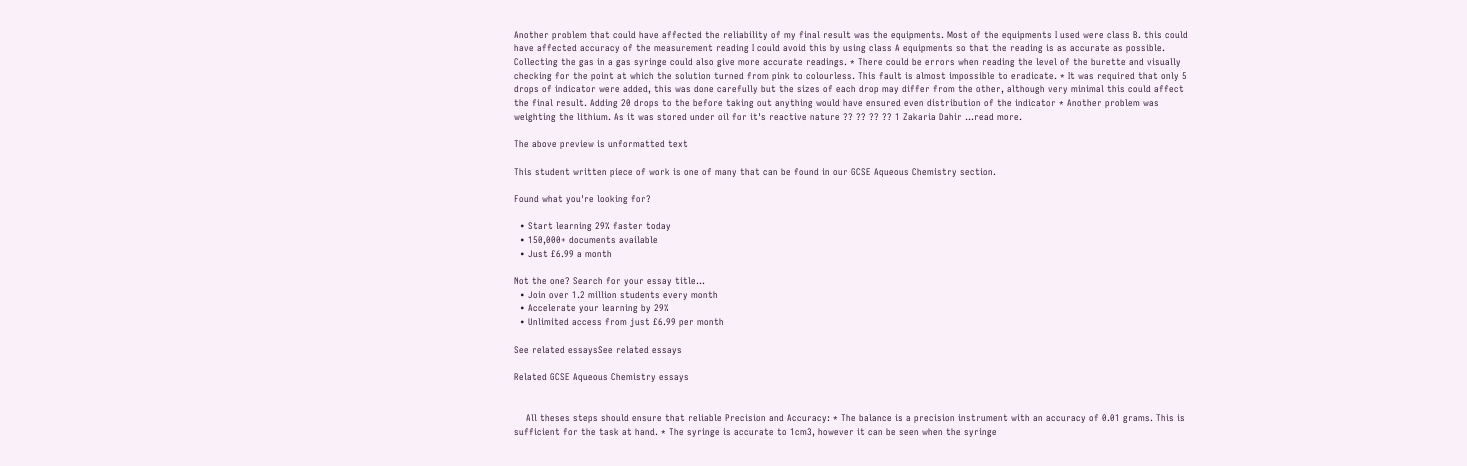Another problem that could have affected the reliability of my final result was the equipments. Most of the equipments I used were class B. this could have affected accuracy of the measurement reading I could avoid this by using class A equipments so that the reading is as accurate as possible. Collecting the gas in a gas syringe could also give more accurate readings. * There could be errors when reading the level of the burette and visually checking for the point at which the solution turned from pink to colourless. This fault is almost impossible to eradicate. * It was required that only 5 drops of indicator were added, this was done carefully but the sizes of each drop may differ from the other, although very minimal this could affect the final result. Adding 20 drops to the before taking out anything would have ensured even distribution of the indicator * Another problem was weighting the lithium. As it was stored under oil for it's reactive nature ?? ?? ?? ?? 1 Zakaria Dahir ...read more.

The above preview is unformatted text

This student written piece of work is one of many that can be found in our GCSE Aqueous Chemistry section.

Found what you're looking for?

  • Start learning 29% faster today
  • 150,000+ documents available
  • Just £6.99 a month

Not the one? Search for your essay title...
  • Join over 1.2 million students every month
  • Accelerate your learning by 29%
  • Unlimited access from just £6.99 per month

See related essaysSee related essays

Related GCSE Aqueous Chemistry essays


    All theses steps should ensure that reliable Precision and Accuracy: * The balance is a precision instrument with an accuracy of 0.01 grams. This is sufficient for the task at hand. * The syringe is accurate to 1cm3, however it can be seen when the syringe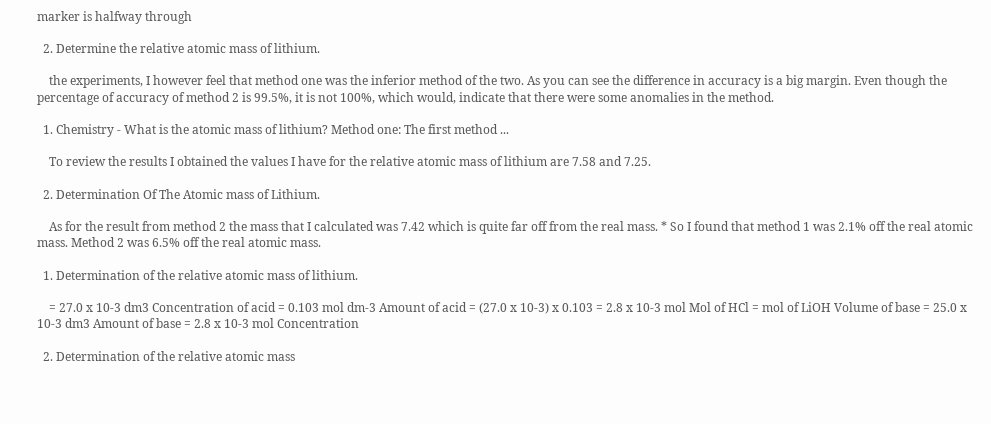marker is halfway through

  2. Determine the relative atomic mass of lithium.

    the experiments, I however feel that method one was the inferior method of the two. As you can see the difference in accuracy is a big margin. Even though the percentage of accuracy of method 2 is 99.5%, it is not 100%, which would, indicate that there were some anomalies in the method.

  1. Chemistry - What is the atomic mass of lithium? Method one: The first method ...

    To review the results I obtained the values I have for the relative atomic mass of lithium are 7.58 and 7.25.

  2. Determination Of The Atomic mass of Lithium.

    As for the result from method 2 the mass that I calculated was 7.42 which is quite far off from the real mass. * So I found that method 1 was 2.1% off the real atomic mass. Method 2 was 6.5% off the real atomic mass.

  1. Determination of the relative atomic mass of lithium.

    = 27.0 x 10-3 dm3 Concentration of acid = 0.103 mol dm-3 Amount of acid = (27.0 x 10-3) x 0.103 = 2.8 x 10-3 mol Mol of HCl = mol of LiOH Volume of base = 25.0 x 10-3 dm3 Amount of base = 2.8 x 10-3 mol Concentration

  2. Determination of the relative atomic mass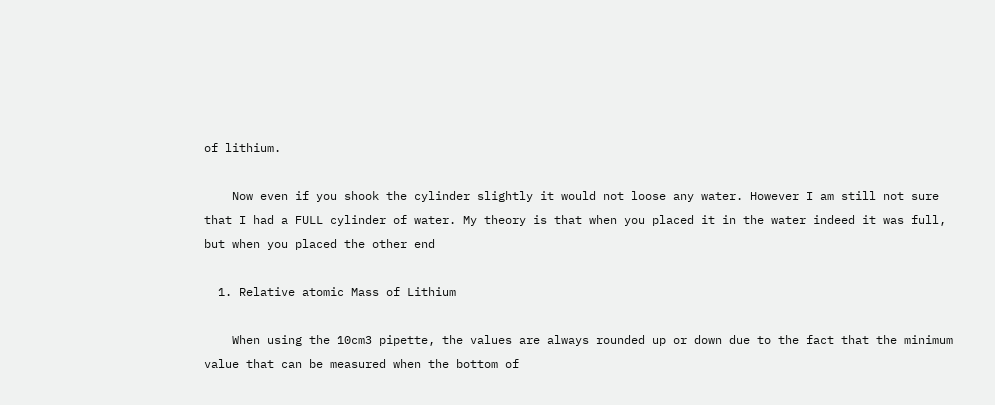of lithium.

    Now even if you shook the cylinder slightly it would not loose any water. However I am still not sure that I had a FULL cylinder of water. My theory is that when you placed it in the water indeed it was full, but when you placed the other end

  1. Relative atomic Mass of Lithium

    When using the 10cm3 pipette, the values are always rounded up or down due to the fact that the minimum value that can be measured when the bottom of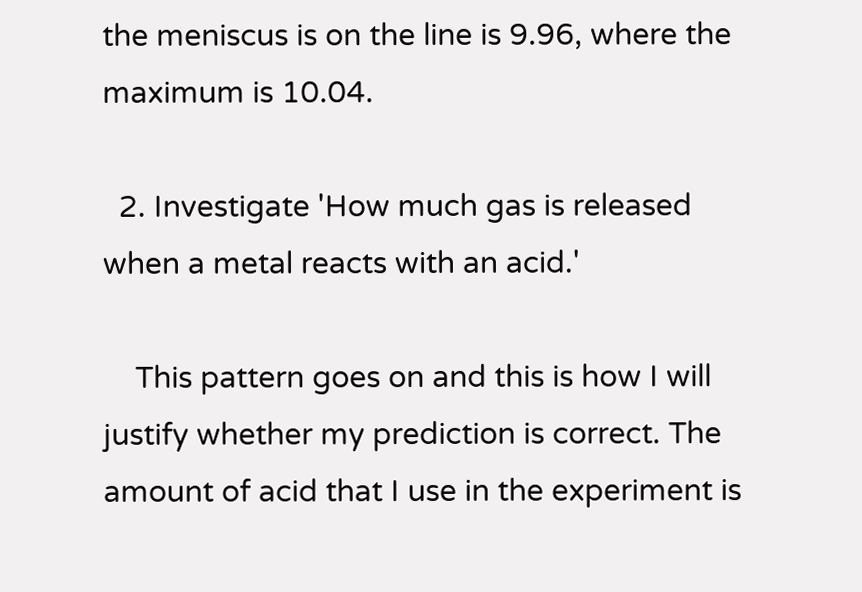the meniscus is on the line is 9.96, where the maximum is 10.04.

  2. Investigate 'How much gas is released when a metal reacts with an acid.'

    This pattern goes on and this is how I will justify whether my prediction is correct. The amount of acid that I use in the experiment is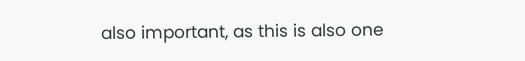also important, as this is also one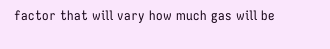factor that will vary how much gas will be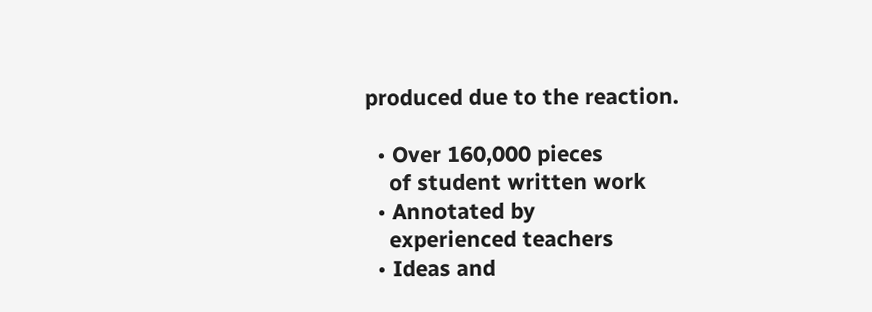produced due to the reaction.

  • Over 160,000 pieces
    of student written work
  • Annotated by
    experienced teachers
  • Ideas and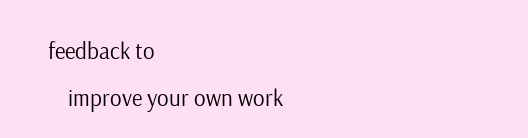feedback to
    improve your own work